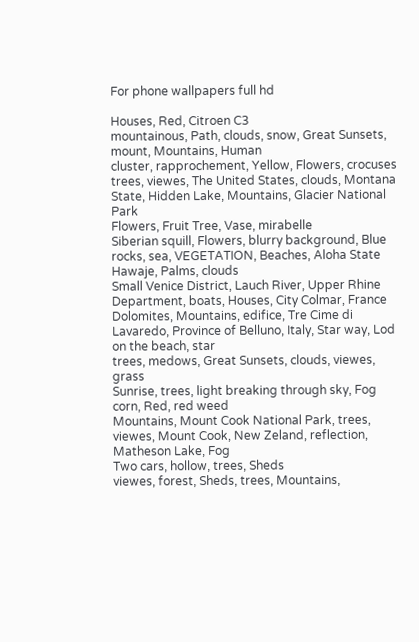For phone wallpapers full hd

Houses, Red, Citroen C3
mountainous, Path, clouds, snow, Great Sunsets, mount, Mountains, Human
cluster, rapprochement, Yellow, Flowers, crocuses
trees, viewes, The United States, clouds, Montana State, Hidden Lake, Mountains, Glacier National Park
Flowers, Fruit Tree, Vase, mirabelle
Siberian squill, Flowers, blurry background, Blue
rocks, sea, VEGETATION, Beaches, Aloha State Hawaje, Palms, clouds
Small Venice District, Lauch River, Upper Rhine Department, boats, Houses, City Colmar, France
Dolomites, Mountains, edifice, Tre Cime di Lavaredo, Province of Belluno, Italy, Star way, Lod on the beach, star
trees, medows, Great Sunsets, clouds, viewes, grass
Sunrise, trees, light breaking through sky, Fog
corn, Red, red weed
Mountains, Mount Cook National Park, trees, viewes, Mount Cook, New Zeland, reflection, Matheson Lake, Fog
Two cars, hollow, trees, Sheds
viewes, forest, Sheds, trees, Mountains,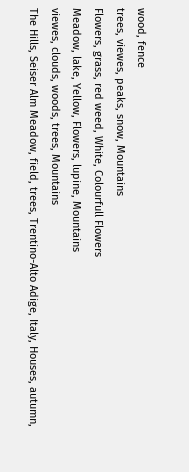wood, fence
trees, viewes, peaks, snow, Mountains
Flowers, grass, red weed, White, Colourfull Flowers
Meadow, lake, Yellow, Flowers, lupine, Mountains
viewes, clouds, woods, trees, Mountains
The Hills, Seiser Alm Meadow, field, trees, Trentino-Alto Adige, Italy, Houses, autumn,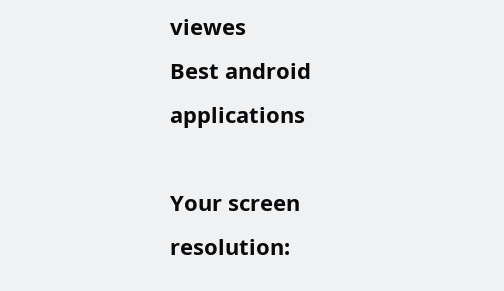viewes
Best android applications

Your screen resolution: